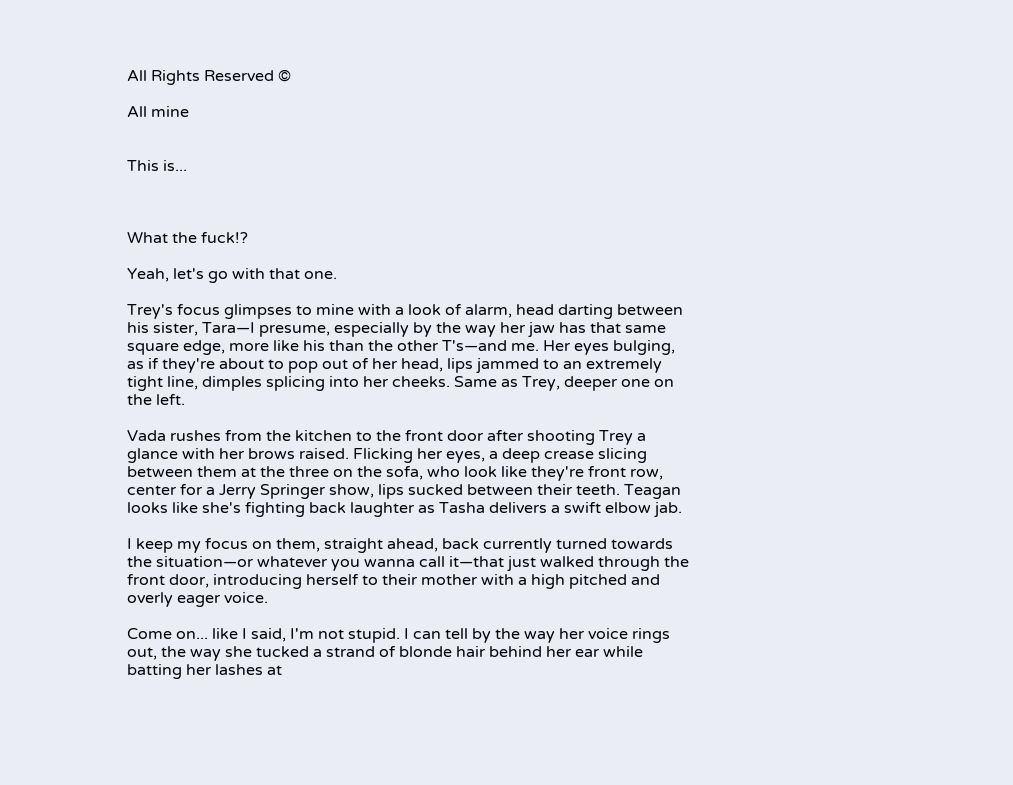All Rights Reserved ©

All mine


This is...



What the fuck!?

Yeah, let's go with that one.

Trey's focus glimpses to mine with a look of alarm, head darting between his sister, Tara—I presume, especially by the way her jaw has that same square edge, more like his than the other T's—and me. Her eyes bulging, as if they're about to pop out of her head, lips jammed to an extremely tight line, dimples splicing into her cheeks. Same as Trey, deeper one on the left.

Vada rushes from the kitchen to the front door after shooting Trey a glance with her brows raised. Flicking her eyes, a deep crease slicing between them at the three on the sofa, who look like they're front row, center for a Jerry Springer show, lips sucked between their teeth. Teagan looks like she's fighting back laughter as Tasha delivers a swift elbow jab.

I keep my focus on them, straight ahead, back currently turned towards the situation—or whatever you wanna call it—that just walked through the front door, introducing herself to their mother with a high pitched and overly eager voice.

Come on... like I said, I'm not stupid. I can tell by the way her voice rings out, the way she tucked a strand of blonde hair behind her ear while batting her lashes at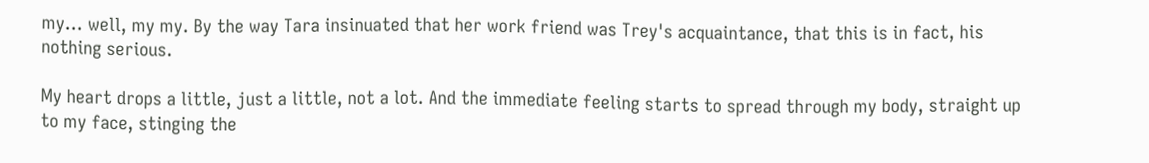my... well, my my. By the way Tara insinuated that her work friend was Trey's acquaintance, that this is in fact, his nothing serious.

My heart drops a little, just a little, not a lot. And the immediate feeling starts to spread through my body, straight up to my face, stinging the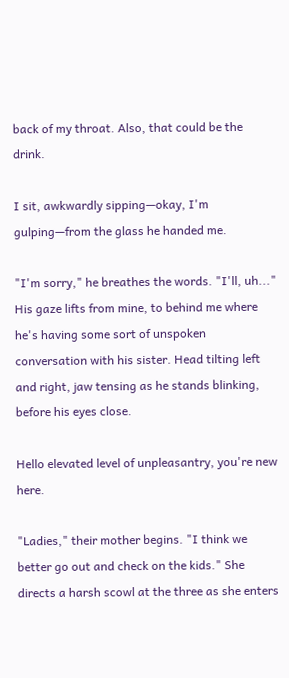back of my throat. Also, that could be the drink.

I sit, awkwardly sipping—okay, I'm gulping—from the glass he handed me.

"I'm sorry," he breathes the words. "I'll, uh..." His gaze lifts from mine, to behind me where he's having some sort of unspoken conversation with his sister. Head tilting left and right, jaw tensing as he stands blinking, before his eyes close.

Hello elevated level of unpleasantry, you're new here.

"Ladies," their mother begins. "I think we better go out and check on the kids." She directs a harsh scowl at the three as she enters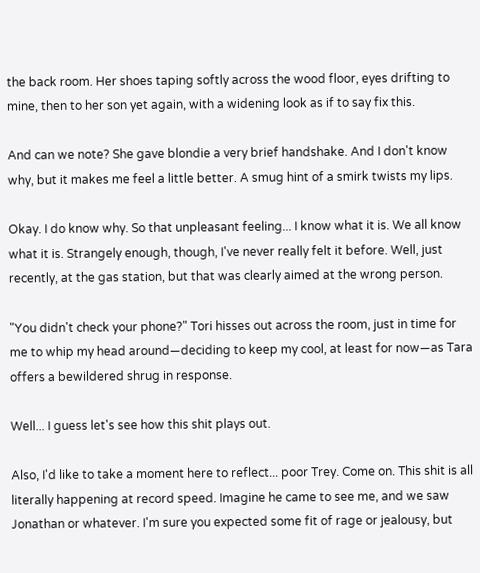the back room. Her shoes taping softly across the wood floor, eyes drifting to mine, then to her son yet again, with a widening look as if to say fix this.

And can we note? She gave blondie a very brief handshake. And I don't know why, but it makes me feel a little better. A smug hint of a smirk twists my lips.

Okay. I do know why. So that unpleasant feeling... I know what it is. We all know what it is. Strangely enough, though, I've never really felt it before. Well, just recently, at the gas station, but that was clearly aimed at the wrong person.

"You didn't check your phone?" Tori hisses out across the room, just in time for me to whip my head around—deciding to keep my cool, at least for now—as Tara offers a bewildered shrug in response.

Well... I guess let's see how this shit plays out.

Also, I'd like to take a moment here to reflect... poor Trey. Come on. This shit is all literally happening at record speed. Imagine he came to see me, and we saw Jonathan or whatever. I'm sure you expected some fit of rage or jealousy, but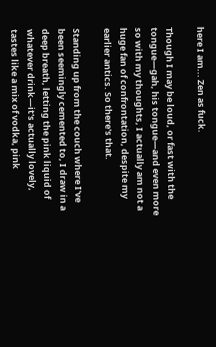here I am... Zen as fuck.

Though I may be loud, or fast with the tongue—gah, his tongue—and even more so with my thoughts, I actually am not a huge fan of confrontation, despite my earlier antics. So there's that.

Standing up from the couch where I've been seemingly cemented to, I draw in a deep breath, letting the pink liquid of whatever drink—it's actually lovely, tastes like a mix of vodka, pink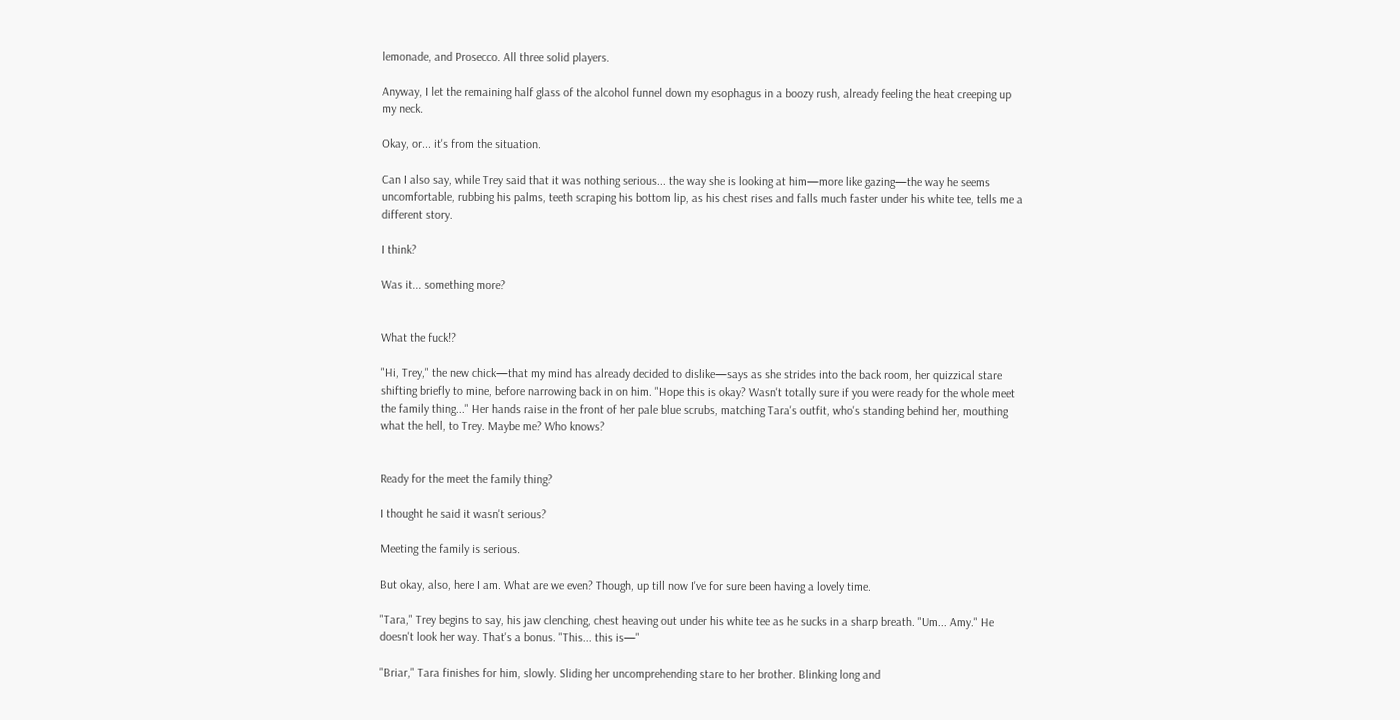lemonade, and Prosecco. All three solid players.

Anyway, I let the remaining half glass of the alcohol funnel down my esophagus in a boozy rush, already feeling the heat creeping up my neck.

Okay, or... it's from the situation.

Can I also say, while Trey said that it was nothing serious... the way she is looking at him—more like gazing—the way he seems uncomfortable, rubbing his palms, teeth scraping his bottom lip, as his chest rises and falls much faster under his white tee, tells me a different story.

I think?

Was it... something more?


What the fuck!?

"Hi, Trey," the new chick—that my mind has already decided to dislike—says as she strides into the back room, her quizzical stare shifting briefly to mine, before narrowing back in on him. "Hope this is okay? Wasn't totally sure if you were ready for the whole meet the family thing..." Her hands raise in the front of her pale blue scrubs, matching Tara's outfit, who's standing behind her, mouthing what the hell, to Trey. Maybe me? Who knows?


Ready for the meet the family thing?

I thought he said it wasn't serious?

Meeting the family is serious.

But okay, also, here I am. What are we even? Though, up till now I've for sure been having a lovely time.

"Tara," Trey begins to say, his jaw clenching, chest heaving out under his white tee as he sucks in a sharp breath. "Um... Amy." He doesn't look her way. That's a bonus. "This... this is—"

"Briar," Tara finishes for him, slowly. Sliding her uncomprehending stare to her brother. Blinking long and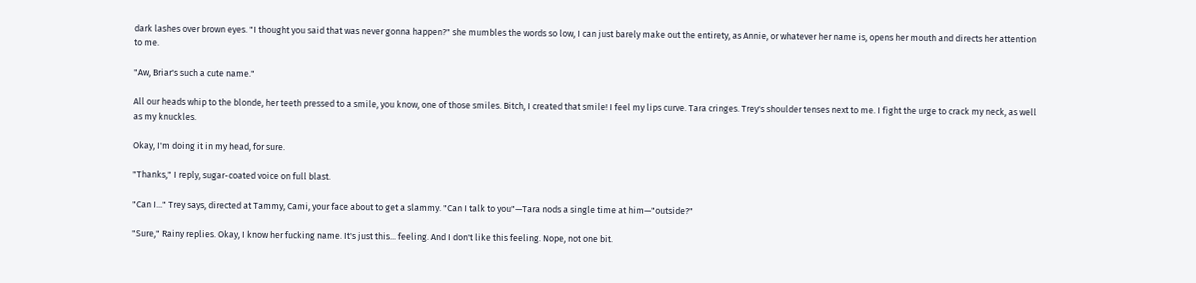dark lashes over brown eyes. "I thought you said that was never gonna happen?" she mumbles the words so low, I can just barely make out the entirety, as Annie, or whatever her name is, opens her mouth and directs her attention to me.

"Aw, Briar's such a cute name."

All our heads whip to the blonde, her teeth pressed to a smile, you know, one of those smiles. Bitch, I created that smile! I feel my lips curve. Tara cringes. Trey's shoulder tenses next to me. I fight the urge to crack my neck, as well as my knuckles.

Okay, I'm doing it in my head, for sure.

"Thanks," I reply, sugar-coated voice on full blast.

"Can I..." Trey says, directed at Tammy, Cami, your face about to get a slammy. "Can I talk to you"—Tara nods a single time at him—"outside?"

"Sure," Rainy replies. Okay, I know her fucking name. It's just this... feeling. And I don't like this feeling. Nope, not one bit.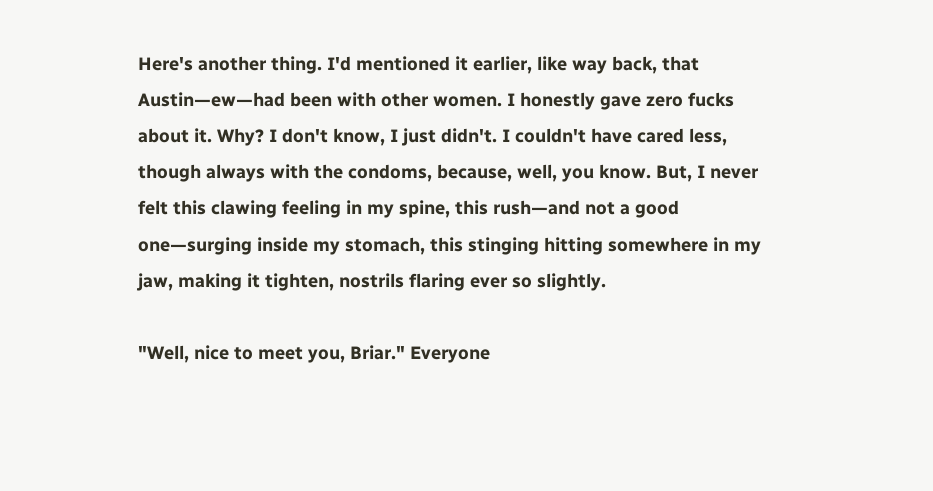Here's another thing. I'd mentioned it earlier, like way back, that Austin—ew—had been with other women. I honestly gave zero fucks about it. Why? I don't know, I just didn't. I couldn't have cared less, though always with the condoms, because, well, you know. But, I never felt this clawing feeling in my spine, this rush—and not a good one—surging inside my stomach, this stinging hitting somewhere in my jaw, making it tighten, nostrils flaring ever so slightly.

"Well, nice to meet you, Briar." Everyone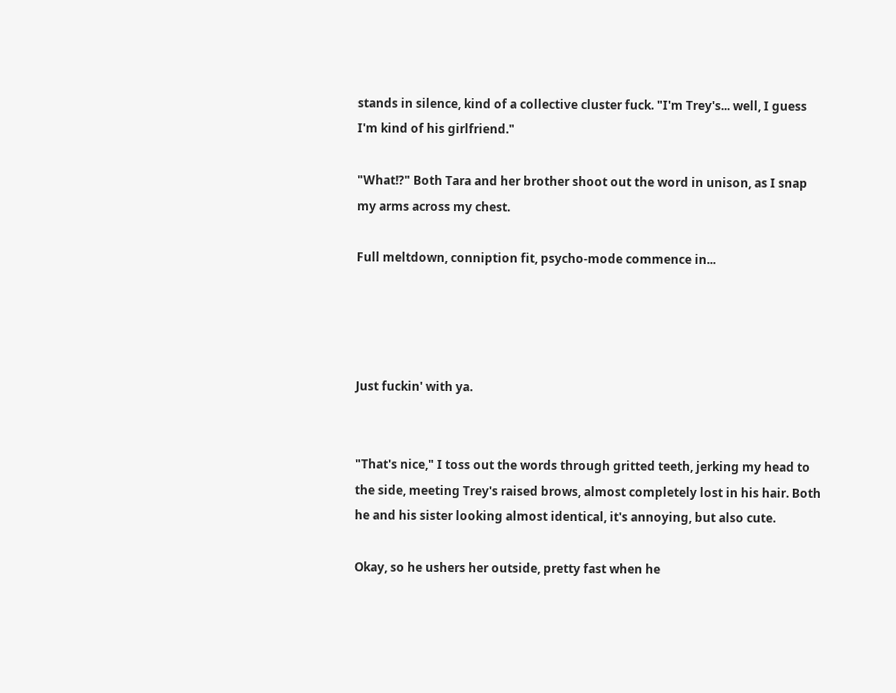stands in silence, kind of a collective cluster fuck. "I'm Trey's... well, I guess I'm kind of his girlfriend."

"What!?" Both Tara and her brother shoot out the word in unison, as I snap my arms across my chest.

Full meltdown, conniption fit, psycho-mode commence in...




Just fuckin' with ya.


"That's nice," I toss out the words through gritted teeth, jerking my head to the side, meeting Trey's raised brows, almost completely lost in his hair. Both he and his sister looking almost identical, it's annoying, but also cute.

Okay, so he ushers her outside, pretty fast when he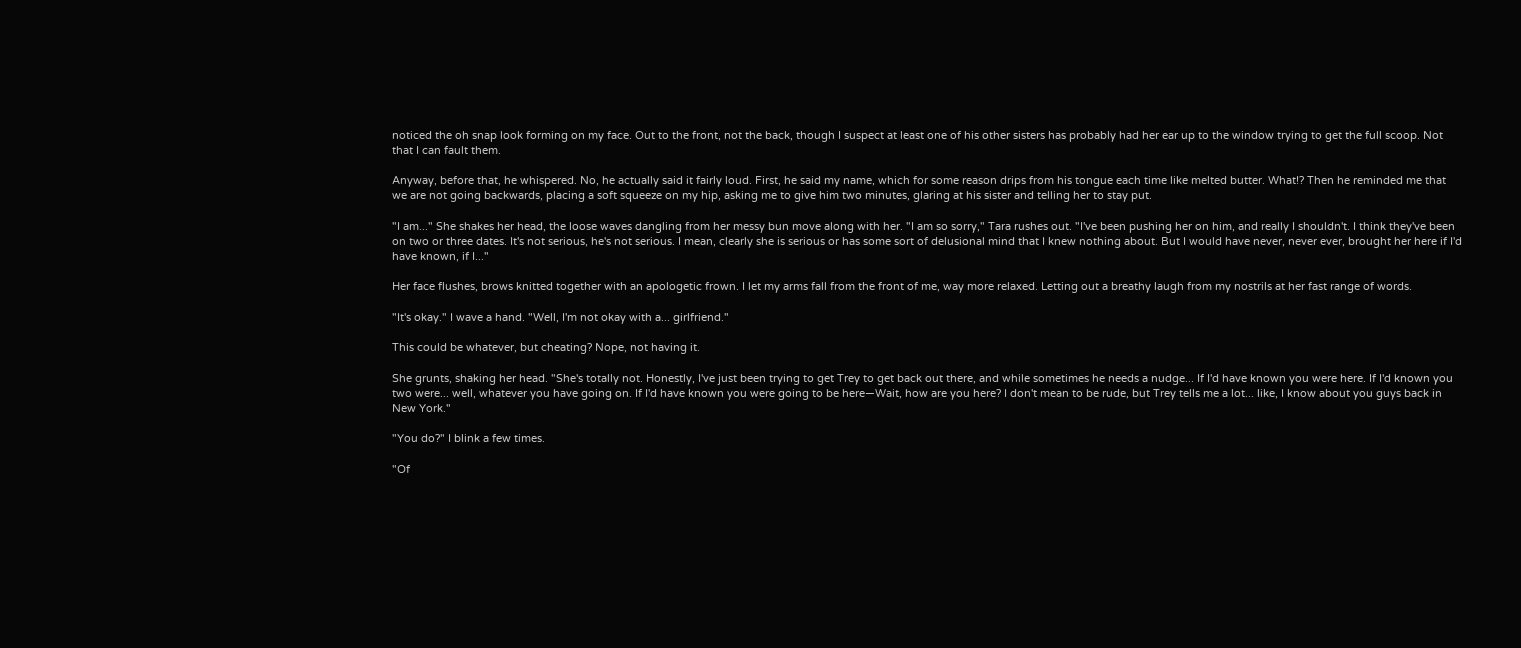noticed the oh snap look forming on my face. Out to the front, not the back, though I suspect at least one of his other sisters has probably had her ear up to the window trying to get the full scoop. Not that I can fault them.

Anyway, before that, he whispered. No, he actually said it fairly loud. First, he said my name, which for some reason drips from his tongue each time like melted butter. What!? Then he reminded me that we are not going backwards, placing a soft squeeze on my hip, asking me to give him two minutes, glaring at his sister and telling her to stay put.

"I am..." She shakes her head, the loose waves dangling from her messy bun move along with her. "I am so sorry," Tara rushes out. "I've been pushing her on him, and really I shouldn't. I think they've been on two or three dates. It's not serious, he's not serious. I mean, clearly she is serious or has some sort of delusional mind that I knew nothing about. But I would have never, never ever, brought her here if I'd have known, if I..."

Her face flushes, brows knitted together with an apologetic frown. I let my arms fall from the front of me, way more relaxed. Letting out a breathy laugh from my nostrils at her fast range of words.

"It's okay." I wave a hand. "Well, I'm not okay with a... girlfriend."

This could be whatever, but cheating? Nope, not having it.

She grunts, shaking her head. "She's totally not. Honestly, I've just been trying to get Trey to get back out there, and while sometimes he needs a nudge... If I'd have known you were here. If I'd known you two were... well, whatever you have going on. If I'd have known you were going to be here—Wait, how are you here? I don't mean to be rude, but Trey tells me a lot... like, I know about you guys back in New York."

"You do?" I blink a few times.

"Of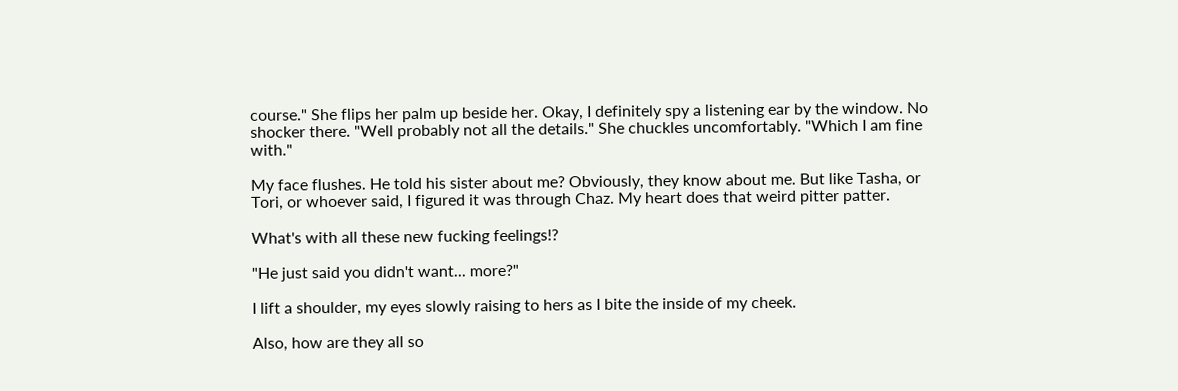course." She flips her palm up beside her. Okay, I definitely spy a listening ear by the window. No shocker there. "Well probably not all the details." She chuckles uncomfortably. "Which I am fine with."

My face flushes. He told his sister about me? Obviously, they know about me. But like Tasha, or Tori, or whoever said, I figured it was through Chaz. My heart does that weird pitter patter.

What's with all these new fucking feelings!?

"He just said you didn't want... more?"

I lift a shoulder, my eyes slowly raising to hers as I bite the inside of my cheek.

Also, how are they all so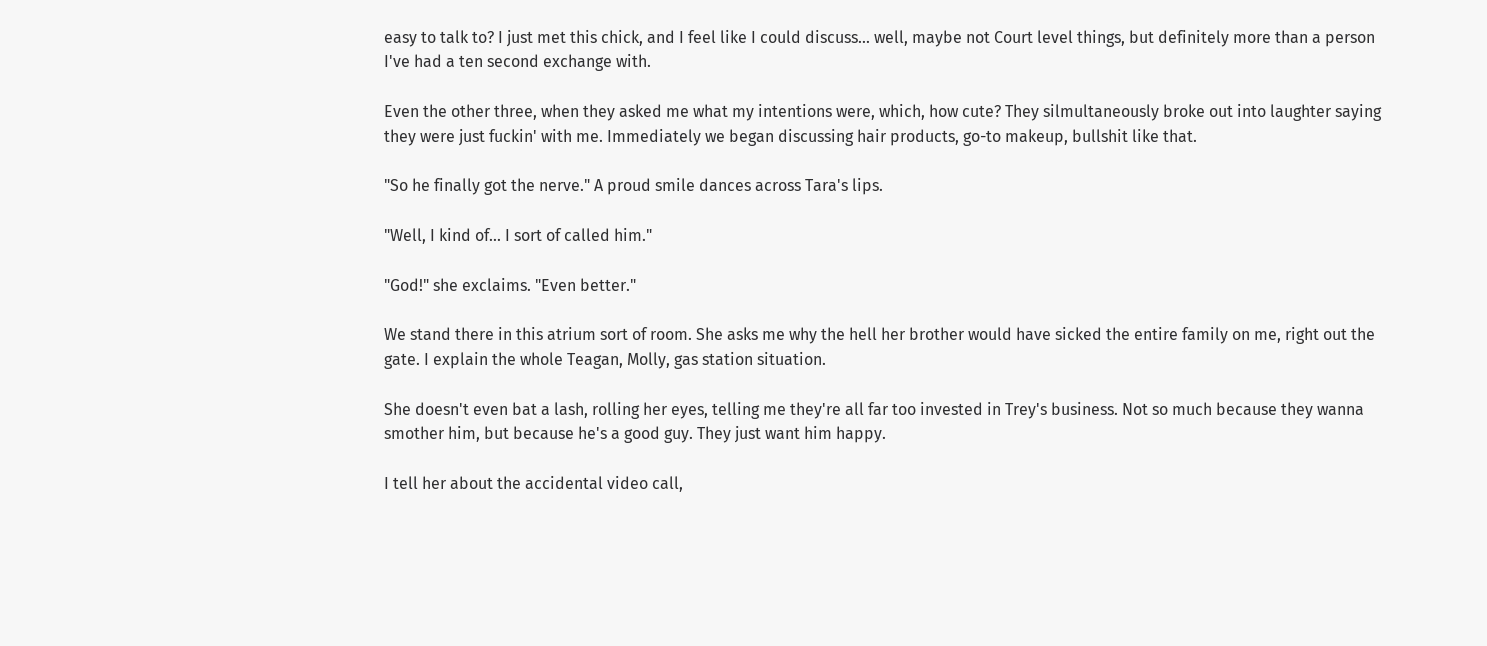easy to talk to? I just met this chick, and I feel like I could discuss... well, maybe not Court level things, but definitely more than a person I've had a ten second exchange with.

Even the other three, when they asked me what my intentions were, which, how cute? They silmultaneously broke out into laughter saying they were just fuckin' with me. Immediately we began discussing hair products, go-to makeup, bullshit like that.

"So he finally got the nerve." A proud smile dances across Tara's lips.

"Well, I kind of... I sort of called him."

"God!" she exclaims. "Even better."

We stand there in this atrium sort of room. She asks me why the hell her brother would have sicked the entire family on me, right out the gate. I explain the whole Teagan, Molly, gas station situation.

She doesn't even bat a lash, rolling her eyes, telling me they're all far too invested in Trey's business. Not so much because they wanna smother him, but because he's a good guy. They just want him happy.

I tell her about the accidental video call,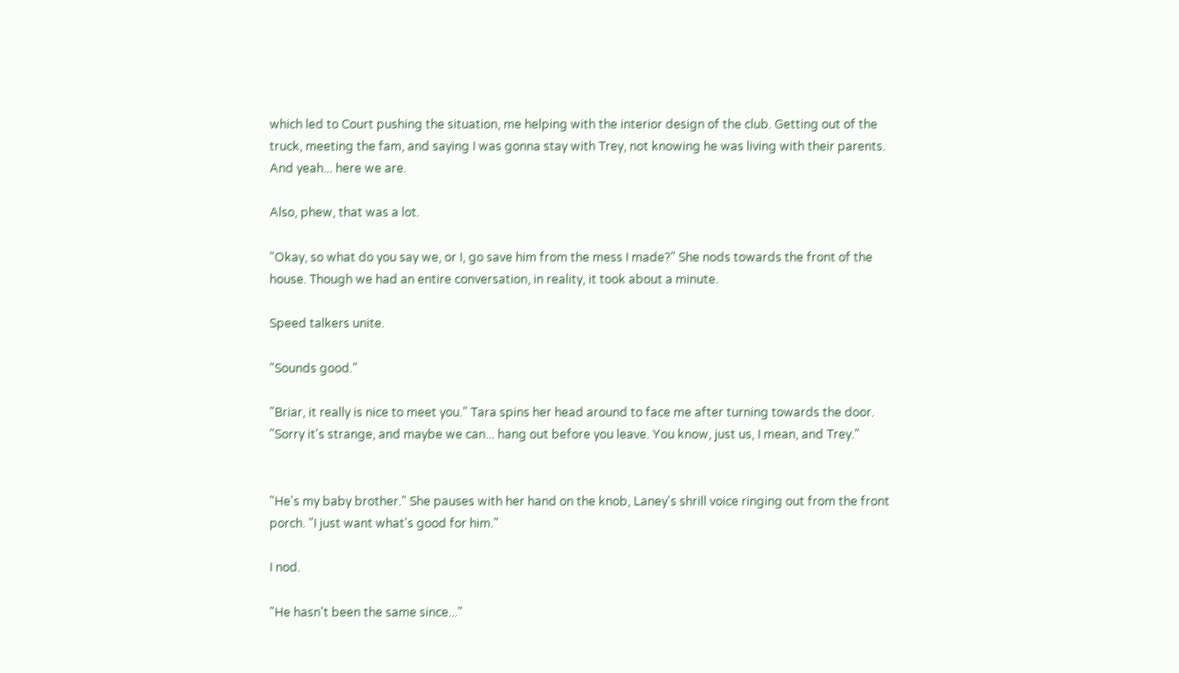which led to Court pushing the situation, me helping with the interior design of the club. Getting out of the truck, meeting the fam, and saying I was gonna stay with Trey, not knowing he was living with their parents. And yeah... here we are.

Also, phew, that was a lot.

"Okay, so what do you say we, or I, go save him from the mess I made?" She nods towards the front of the house. Though we had an entire conversation, in reality, it took about a minute.

Speed talkers unite.

"Sounds good."

"Briar, it really is nice to meet you." Tara spins her head around to face me after turning towards the door. "Sorry it's strange, and maybe we can... hang out before you leave. You know, just us, I mean, and Trey."


"He's my baby brother." She pauses with her hand on the knob, Laney's shrill voice ringing out from the front porch. "I just want what's good for him."

I nod.

"He hasn't been the same since..."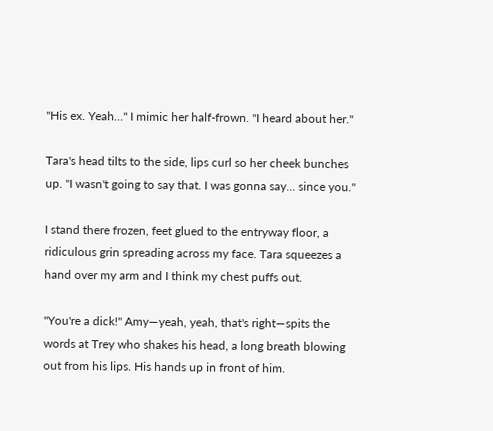"His ex. Yeah..." I mimic her half-frown. "I heard about her."

Tara's head tilts to the side, lips curl so her cheek bunches up. "I wasn't going to say that. I was gonna say... since you."

I stand there frozen, feet glued to the entryway floor, a ridiculous grin spreading across my face. Tara squeezes a hand over my arm and I think my chest puffs out.

"You're a dick!" Amy—yeah, yeah, that's right—spits the words at Trey who shakes his head, a long breath blowing out from his lips. His hands up in front of him.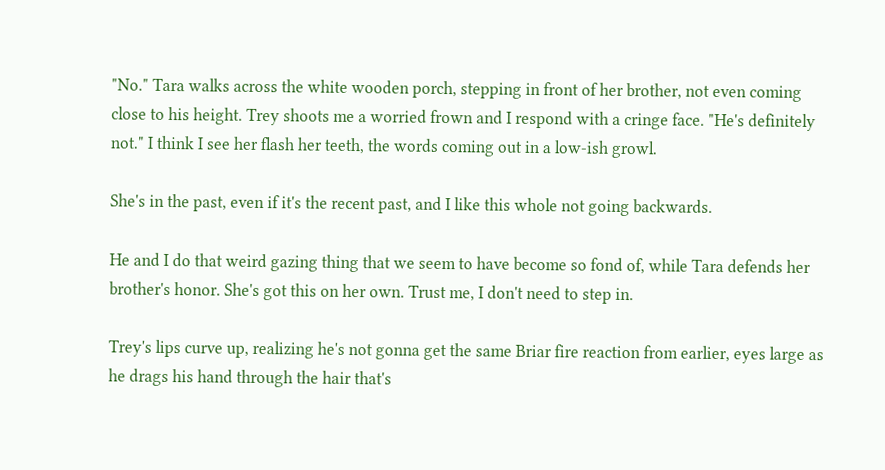"No." Tara walks across the white wooden porch, stepping in front of her brother, not even coming close to his height. Trey shoots me a worried frown and I respond with a cringe face. "He's definitely not." I think I see her flash her teeth, the words coming out in a low-ish growl.

She's in the past, even if it's the recent past, and I like this whole not going backwards.

He and I do that weird gazing thing that we seem to have become so fond of, while Tara defends her brother's honor. She's got this on her own. Trust me, I don't need to step in.

Trey's lips curve up, realizing he's not gonna get the same Briar fire reaction from earlier, eyes large as he drags his hand through the hair that's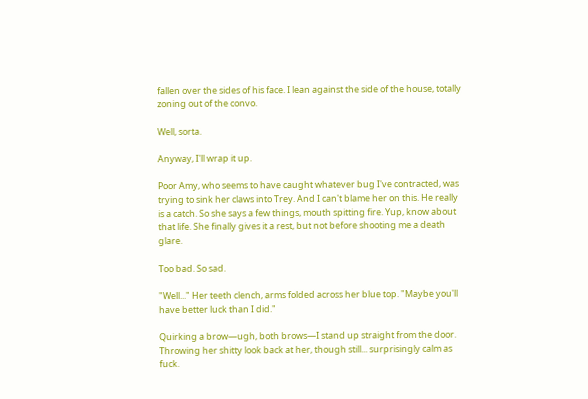fallen over the sides of his face. I lean against the side of the house, totally zoning out of the convo.

Well, sorta.

Anyway, I'll wrap it up.

Poor Amy, who seems to have caught whatever bug I've contracted, was trying to sink her claws into Trey. And I can't blame her on this. He really is a catch. So she says a few things, mouth spitting fire. Yup, know about that life. She finally gives it a rest, but not before shooting me a death glare.

Too bad. So sad.

"Well..." Her teeth clench, arms folded across her blue top. "Maybe you'll have better luck than I did."

Quirking a brow—ugh, both brows—I stand up straight from the door. Throwing her shitty look back at her, though still... surprisingly calm as fuck.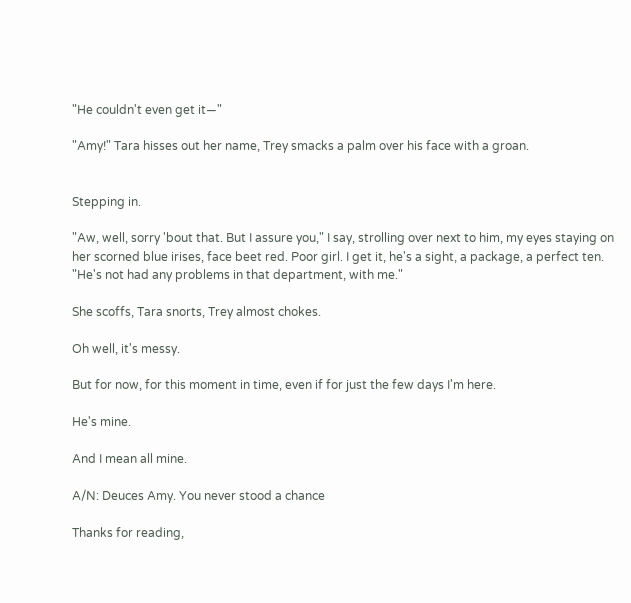"He couldn't even get it—"

"Amy!" Tara hisses out her name, Trey smacks a palm over his face with a groan.


Stepping in.

"Aw, well, sorry 'bout that. But I assure you," I say, strolling over next to him, my eyes staying on her scorned blue irises, face beet red. Poor girl. I get it, he's a sight, a package, a perfect ten. "He's not had any problems in that department, with me."

She scoffs, Tara snorts, Trey almost chokes.

Oh well, it's messy.

But for now, for this moment in time, even if for just the few days I'm here.

He's mine.

And I mean all mine.

A/N: Deuces Amy. You never stood a chance

Thanks for reading,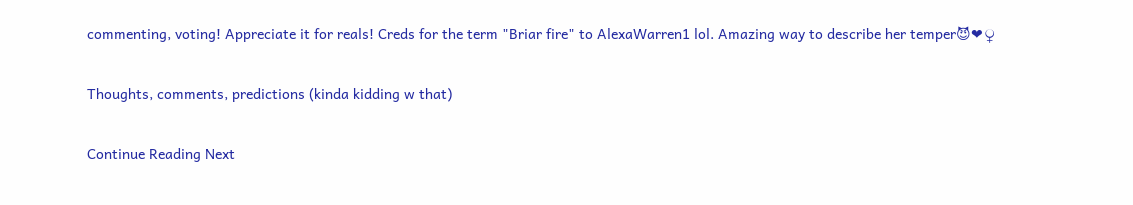commenting, voting! Appreciate it for reals! Creds for the term "Briar fire" to AlexaWarren1 lol. Amazing way to describe her temper😈❤♀

Thoughts, comments, predictions (kinda kidding w that)

Continue Reading Next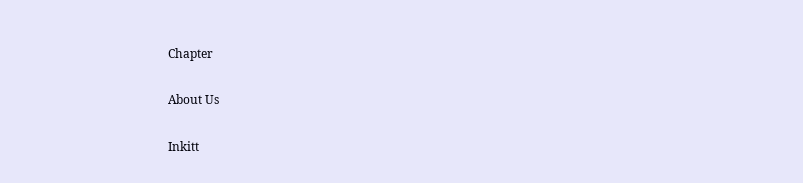Chapter

About Us

Inkitt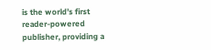is the world’s first reader-powered publisher, providing a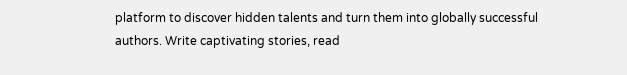platform to discover hidden talents and turn them into globally successful authors. Write captivating stories, read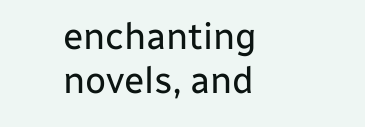enchanting novels, and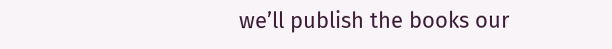we’ll publish the books our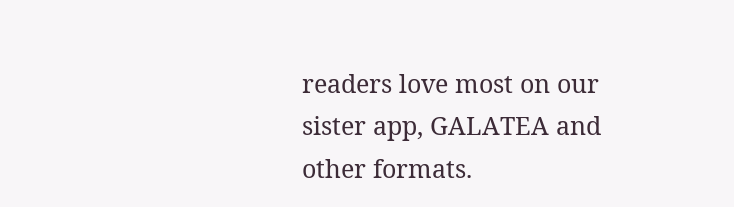readers love most on our sister app, GALATEA and other formats.